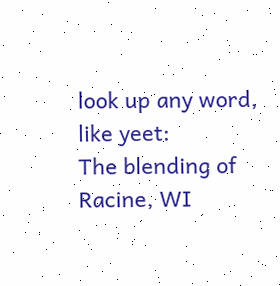look up any word, like yeet:
The blending of Racine, WI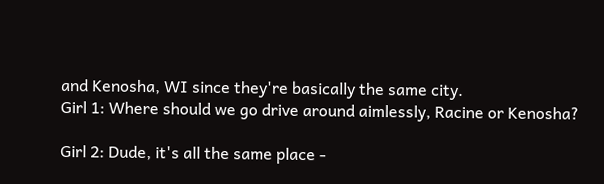and Kenosha, WI since they're basically the same city.
Girl 1: Where should we go drive around aimlessly, Racine or Kenosha?

Girl 2: Dude, it's all the same place -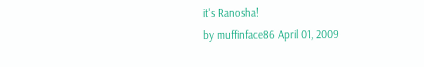it's Ranosha!
by muffinface86 April 01, 2009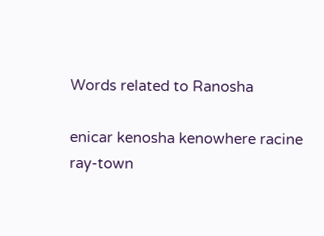Words related to Ranosha

enicar kenosha kenowhere racine ray-town